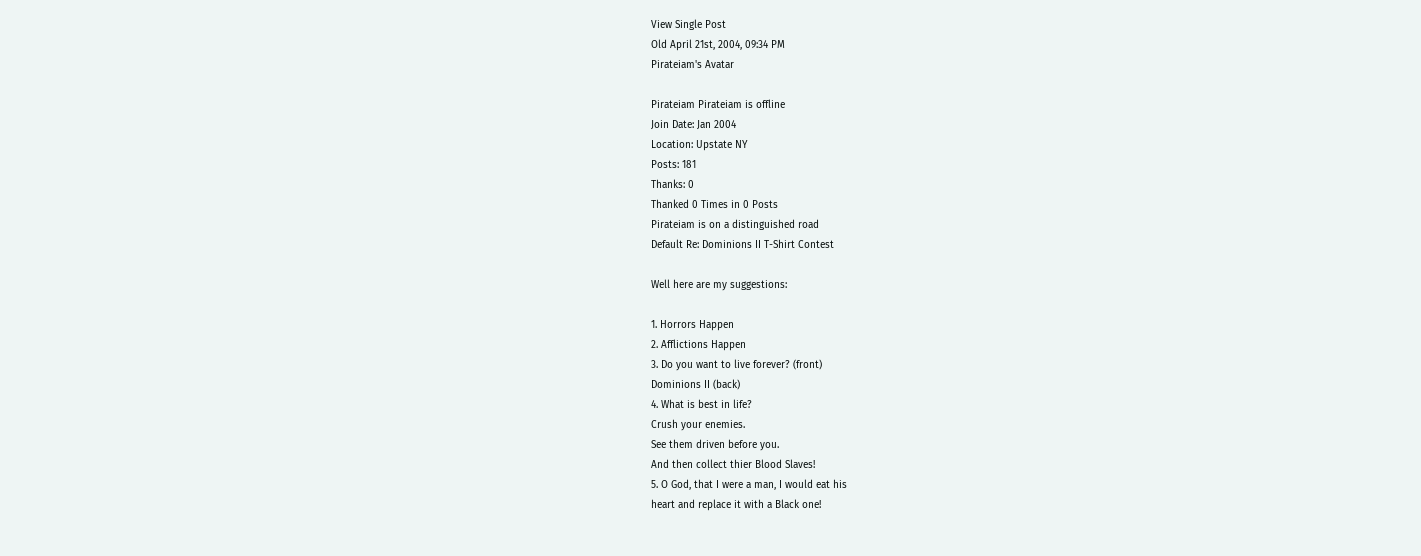View Single Post
Old April 21st, 2004, 09:34 PM
Pirateiam's Avatar

Pirateiam Pirateiam is offline
Join Date: Jan 2004
Location: Upstate NY
Posts: 181
Thanks: 0
Thanked 0 Times in 0 Posts
Pirateiam is on a distinguished road
Default Re: Dominions II T-Shirt Contest

Well here are my suggestions:

1. Horrors Happen
2. Afflictions Happen
3. Do you want to live forever? (front)
Dominions II (back)
4. What is best in life?
Crush your enemies.
See them driven before you.
And then collect thier Blood Slaves!
5. O God, that I were a man, I would eat his
heart and replace it with a Black one!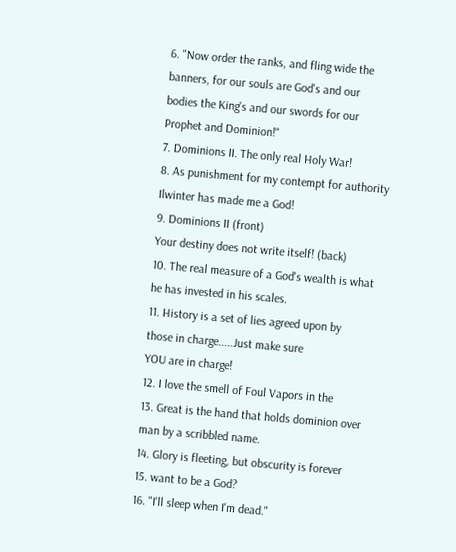6. "Now order the ranks, and fling wide the
banners, for our souls are God's and our
bodies the King's and our swords for our
Prophet and Dominion!"
7. Dominions II. The only real Holy War!
8. As punishment for my contempt for authority
Ilwinter has made me a God!
9. Dominions II (front)
Your destiny does not write itself! (back)
10. The real measure of a God's wealth is what
he has invested in his scales.
11. History is a set of lies agreed upon by
those in charge.....Just make sure
YOU are in charge!
12. I love the smell of Foul Vapors in the
13. Great is the hand that holds dominion over
man by a scribbled name.
14. Glory is fleeting, but obscurity is forever
15. want to be a God?
16. "I'll sleep when I'm dead."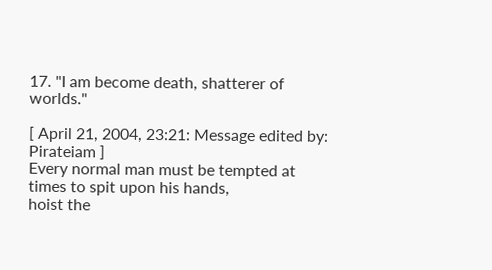17. "I am become death, shatterer of worlds."

[ April 21, 2004, 23:21: Message edited by: Pirateiam ]
Every normal man must be tempted at times to spit upon his hands,
hoist the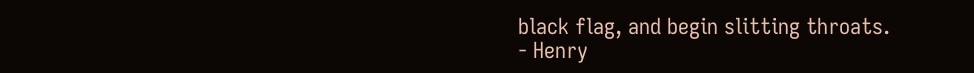black flag, and begin slitting throats.
- Henry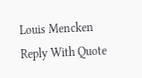Louis Mencken
Reply With Quote